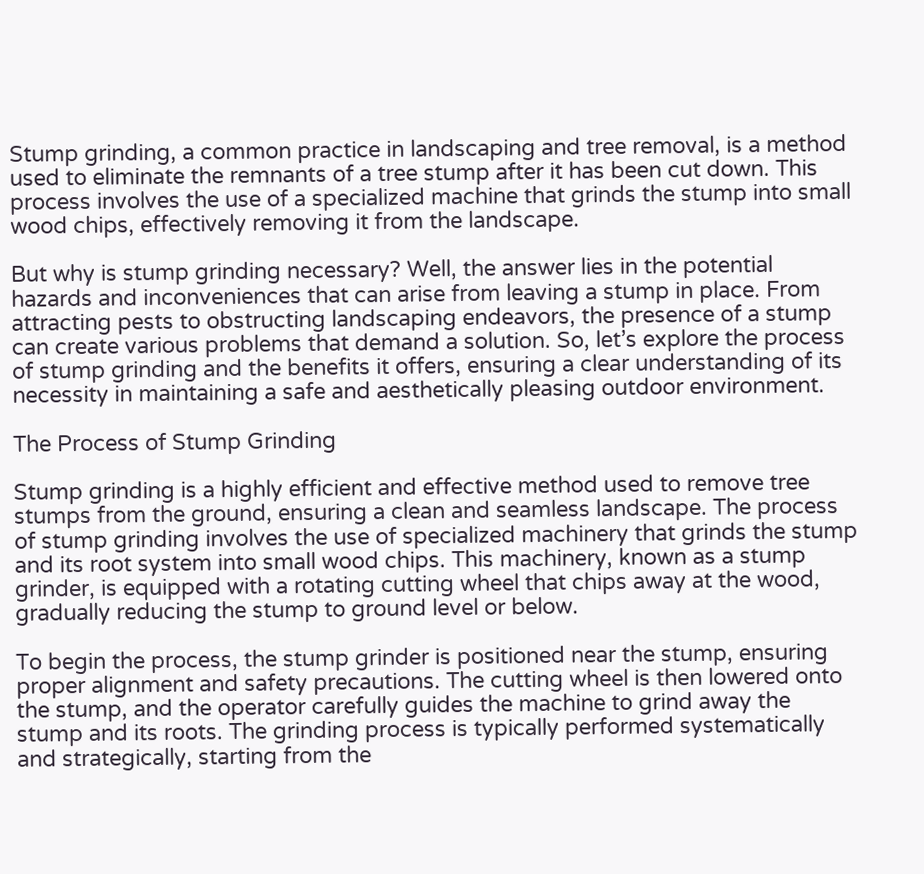Stump grinding, a common practice in landscaping and tree removal, is a method used to eliminate the remnants of a tree stump after it has been cut down. This process involves the use of a specialized machine that grinds the stump into small wood chips, effectively removing it from the landscape.

But why is stump grinding necessary? Well, the answer lies in the potential hazards and inconveniences that can arise from leaving a stump in place. From attracting pests to obstructing landscaping endeavors, the presence of a stump can create various problems that demand a solution. So, let’s explore the process of stump grinding and the benefits it offers, ensuring a clear understanding of its necessity in maintaining a safe and aesthetically pleasing outdoor environment.

The Process of Stump Grinding

Stump grinding is a highly efficient and effective method used to remove tree stumps from the ground, ensuring a clean and seamless landscape. The process of stump grinding involves the use of specialized machinery that grinds the stump and its root system into small wood chips. This machinery, known as a stump grinder, is equipped with a rotating cutting wheel that chips away at the wood, gradually reducing the stump to ground level or below.

To begin the process, the stump grinder is positioned near the stump, ensuring proper alignment and safety precautions. The cutting wheel is then lowered onto the stump, and the operator carefully guides the machine to grind away the stump and its roots. The grinding process is typically performed systematically and strategically, starting from the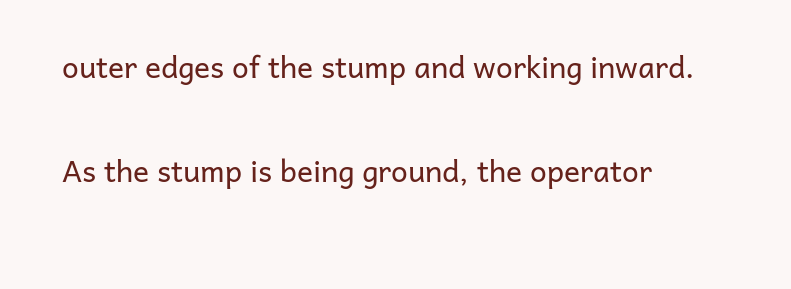outer edges of the stump and working inward.

As the stump is being ground, the operator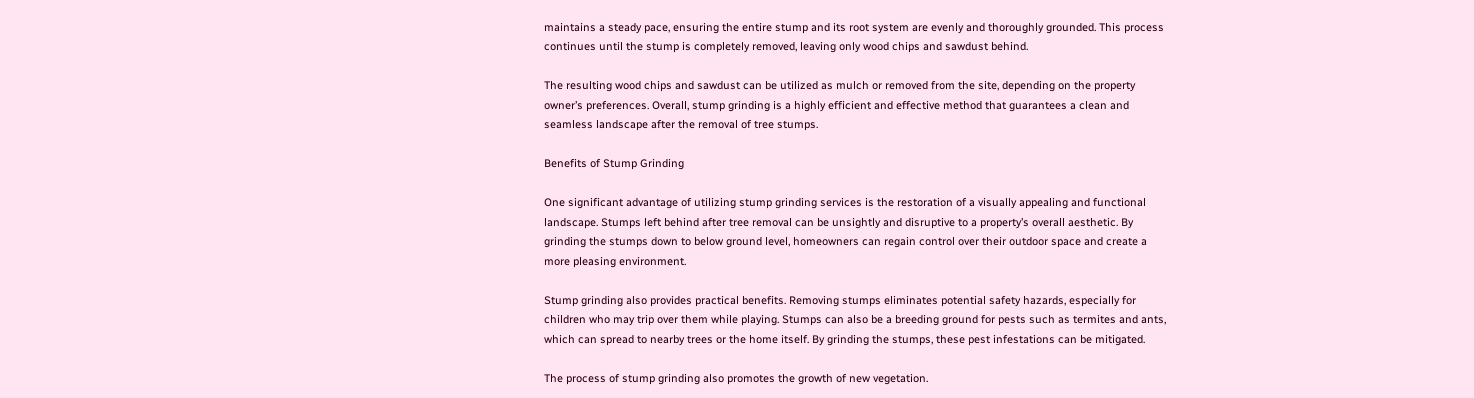maintains a steady pace, ensuring the entire stump and its root system are evenly and thoroughly grounded. This process continues until the stump is completely removed, leaving only wood chips and sawdust behind.

The resulting wood chips and sawdust can be utilized as mulch or removed from the site, depending on the property owner’s preferences. Overall, stump grinding is a highly efficient and effective method that guarantees a clean and seamless landscape after the removal of tree stumps.

Benefits of Stump Grinding

One significant advantage of utilizing stump grinding services is the restoration of a visually appealing and functional landscape. Stumps left behind after tree removal can be unsightly and disruptive to a property’s overall aesthetic. By grinding the stumps down to below ground level, homeowners can regain control over their outdoor space and create a more pleasing environment.

Stump grinding also provides practical benefits. Removing stumps eliminates potential safety hazards, especially for children who may trip over them while playing. Stumps can also be a breeding ground for pests such as termites and ants, which can spread to nearby trees or the home itself. By grinding the stumps, these pest infestations can be mitigated.

The process of stump grinding also promotes the growth of new vegetation.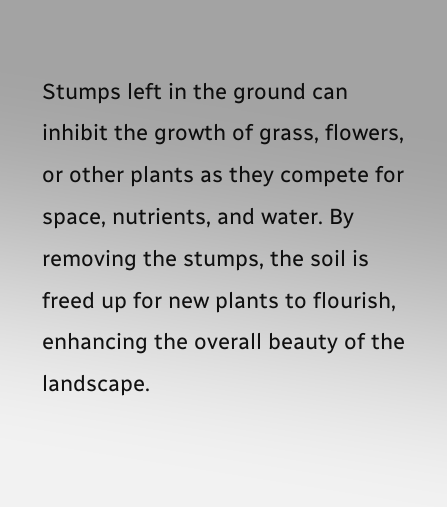Stumps left in the ground can inhibit the growth of grass, flowers, or other plants as they compete for space, nutrients, and water. By removing the stumps, the soil is freed up for new plants to flourish, enhancing the overall beauty of the landscape.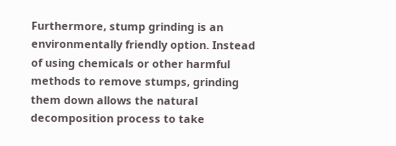Furthermore, stump grinding is an environmentally friendly option. Instead of using chemicals or other harmful methods to remove stumps, grinding them down allows the natural decomposition process to take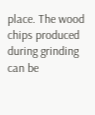place. The wood chips produced during grinding can be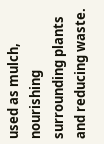used as mulch, nourishing surrounding plants and reducing waste.